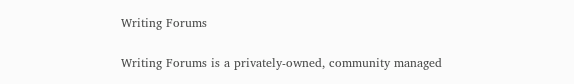Writing Forums

Writing Forums is a privately-owned, community managed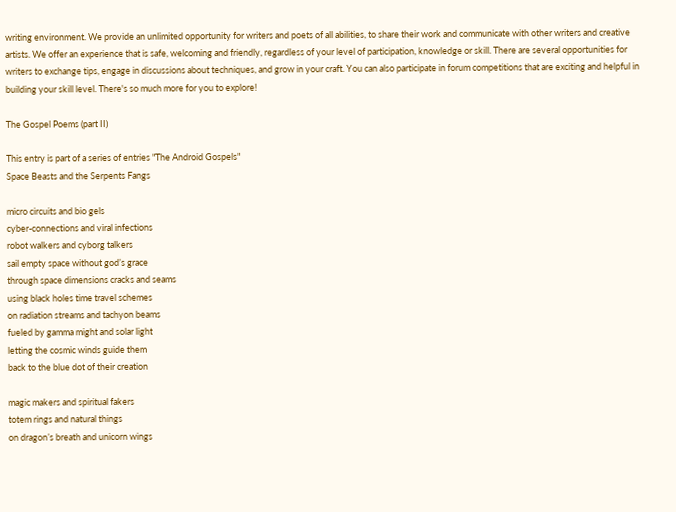writing environment. We provide an unlimited opportunity for writers and poets of all abilities, to share their work and communicate with other writers and creative artists. We offer an experience that is safe, welcoming and friendly, regardless of your level of participation, knowledge or skill. There are several opportunities for writers to exchange tips, engage in discussions about techniques, and grow in your craft. You can also participate in forum competitions that are exciting and helpful in building your skill level. There's so much more for you to explore!

The Gospel Poems (part II)

This entry is part of a series of entries "The Android Gospels"
Space Beasts and the Serpents Fangs

micro circuits and bio gels
cyber-connections and viral infections
robot walkers and cyborg talkers
sail empty space without god’s grace
through space dimensions cracks and seams
using black holes time travel schemes
on radiation streams and tachyon beams
fueled by gamma might and solar light
letting the cosmic winds guide them
back to the blue dot of their creation

magic makers and spiritual fakers
totem rings and natural things
on dragon’s breath and unicorn wings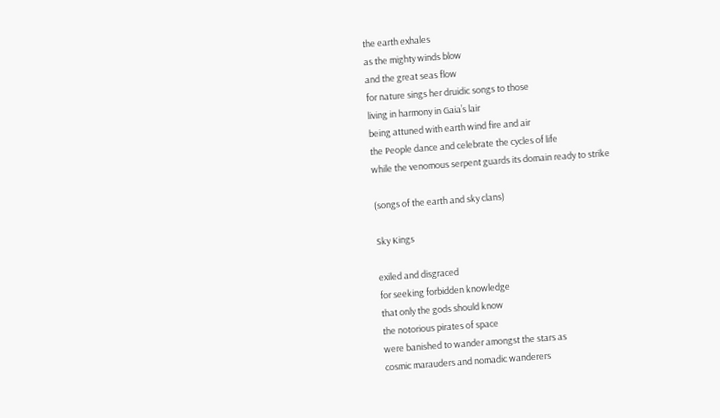the earth exhales
as the mighty winds blow
and the great seas flow
for nature sings her druidic songs to those
living in harmony in Gaia’s lair
being attuned with earth wind fire and air
the People dance and celebrate the cycles of life
while the venomous serpent guards its domain ready to strike

(songs of the earth and sky clans)

Sky Kings

exiled and disgraced
for seeking forbidden knowledge
that only the gods should know
the notorious pirates of space
were banished to wander amongst the stars as
cosmic marauders and nomadic wanderers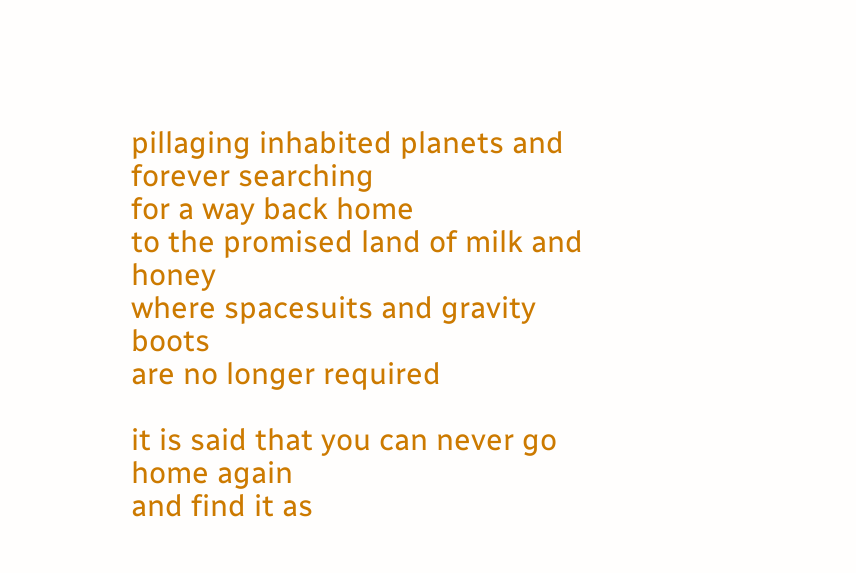pillaging inhabited planets and forever searching
for a way back home
to the promised land of milk and honey
where spacesuits and gravity boots
are no longer required

it is said that you can never go home again
and find it as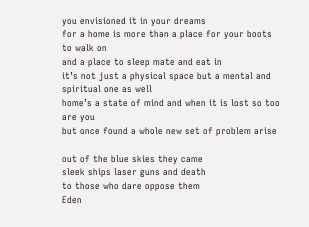you envisioned it in your dreams
for a home is more than a place for your boots to walk on
and a place to sleep mate and eat in
it’s not just a physical space but a mental and spiritual one as well
home’s a state of mind and when it is lost so too are you
but once found a whole new set of problem arise

out of the blue skies they came
sleek ships laser guns and death
to those who dare oppose them
Eden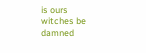is ours
witches be damned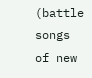(battle songs of new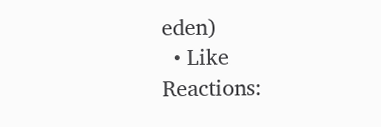eden)
  • Like
Reactions: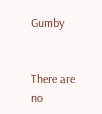Gumby


There are no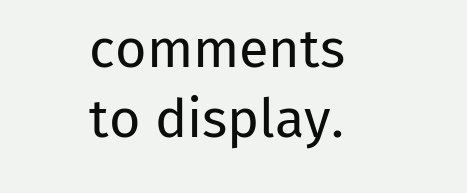comments to display.